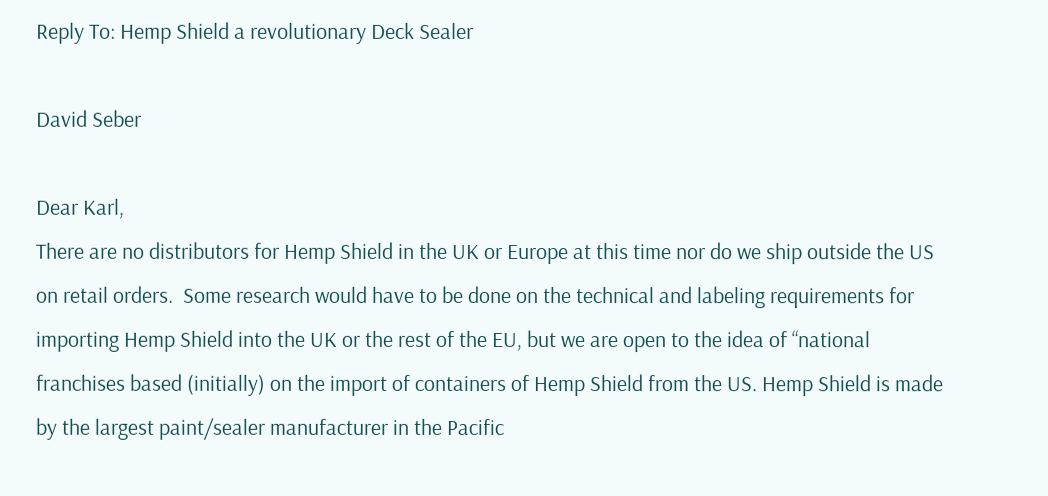Reply To: Hemp Shield a revolutionary Deck Sealer

David Seber

Dear Karl,
There are no distributors for Hemp Shield in the UK or Europe at this time nor do we ship outside the US on retail orders.  Some research would have to be done on the technical and labeling requirements for importing Hemp Shield into the UK or the rest of the EU, but we are open to the idea of “national franchises based (initially) on the import of containers of Hemp Shield from the US. Hemp Shield is made by the largest paint/sealer manufacturer in the Pacific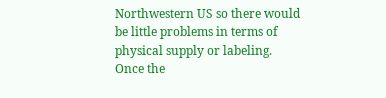Northwestern US so there would be little problems in terms of physical supply or labeling.  Once the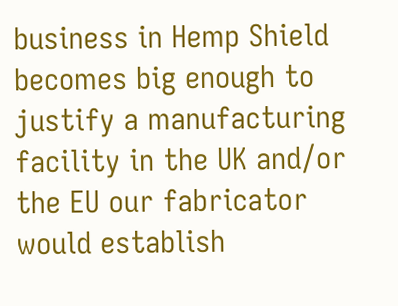business in Hemp Shield becomes big enough to justify a manufacturing facility in the UK and/or the EU our fabricator would establish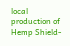local production of Hemp Shield-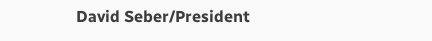David Seber/President